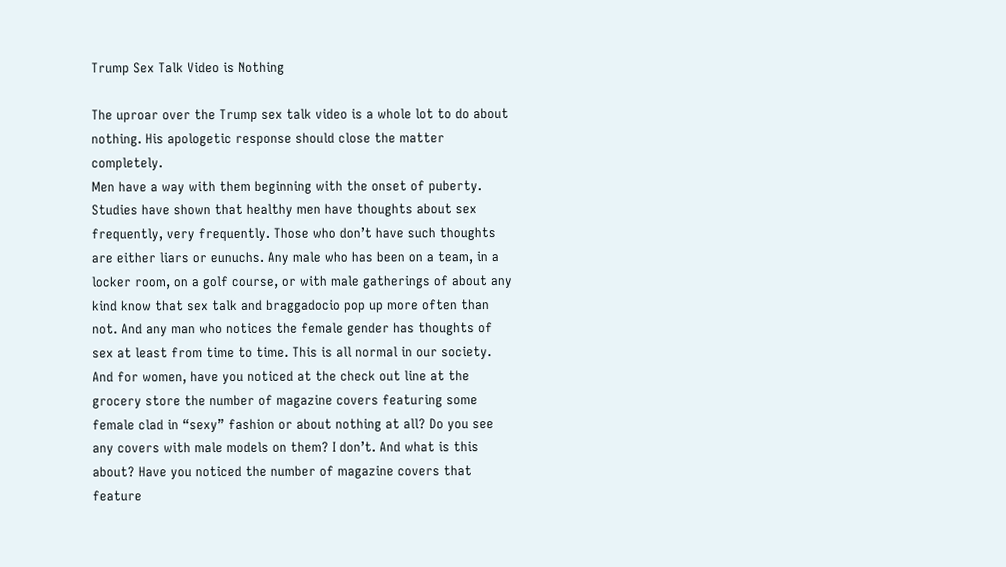Trump Sex Talk Video is Nothing

The uproar over the Trump sex talk video is a whole lot to do about nothing. His apologetic response should close the matter completely.
Men have a way with them beginning with the onset of puberty. Studies have shown that healthy men have thoughts about sex frequently, very frequently. Those who don’t have such thoughts are either liars or eunuchs. Any male who has been on a team, in a locker room, on a golf course, or with male gatherings of about any kind know that sex talk and braggadocio pop up more often than not. And any man who notices the female gender has thoughts of sex at least from time to time. This is all normal in our society.
And for women, have you noticed at the check out line at the grocery store the number of magazine covers featuring some female clad in “sexy” fashion or about nothing at all? Do you see any covers with male models on them? I don’t. And what is this about? Have you noticed the number of magazine covers that feature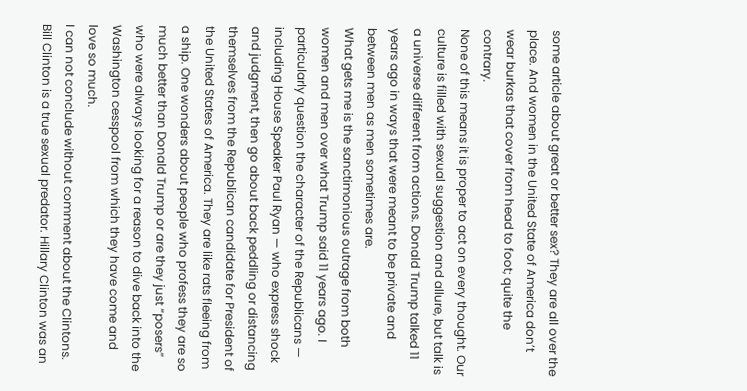some article about great or better sex? They are all over the place. And women in the United State of America don’t wear burkas that cover from head to foot; quite the contrary.
None of this means it is proper to act on every thought. Our culture is filled with sexual suggestion and allure, but talk is a universe different from actions. Donald Trump talked 11 years ago in ways that were meant to be private and between men as men sometimes are.
What gets me is the sanctimonious outrage from both women and men over what Trump said 11 years ago. I particularly question the character of the Republicans — including House Speaker Paul Ryan — who express shock and judgment, then go about back peddling or distancing themselves from the Republican candidate for President of the United States of America. They are like rats fleeing from a ship. One wonders about people who profess they are so much better than Donald Trump or are they just “posers” who were always looking for a reason to dive back into the Washington cesspool from which they have come and love so much.
I can not conclude without comment about the Clintons. Bill Clinton is a true sexual predator. Hillary Clinton was an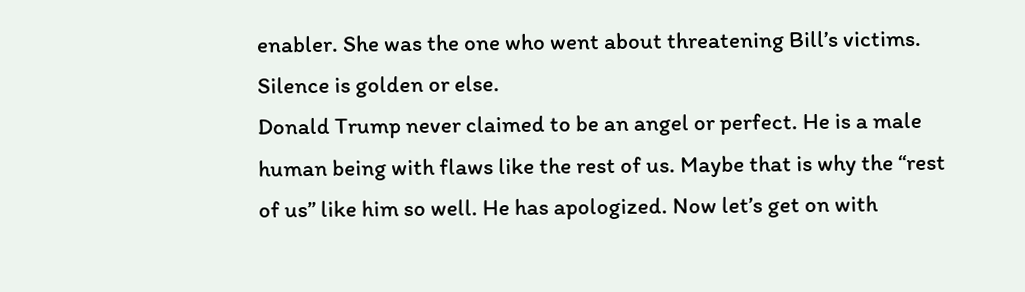enabler. She was the one who went about threatening Bill’s victims. Silence is golden or else.
Donald Trump never claimed to be an angel or perfect. He is a male human being with flaws like the rest of us. Maybe that is why the “rest of us” like him so well. He has apologized. Now let’s get on with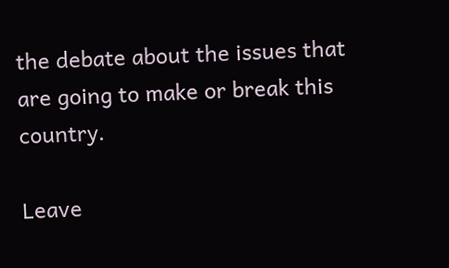the debate about the issues that are going to make or break this country.

Leave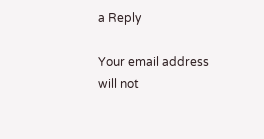a Reply

Your email address will not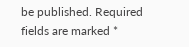be published. Required fields are marked *